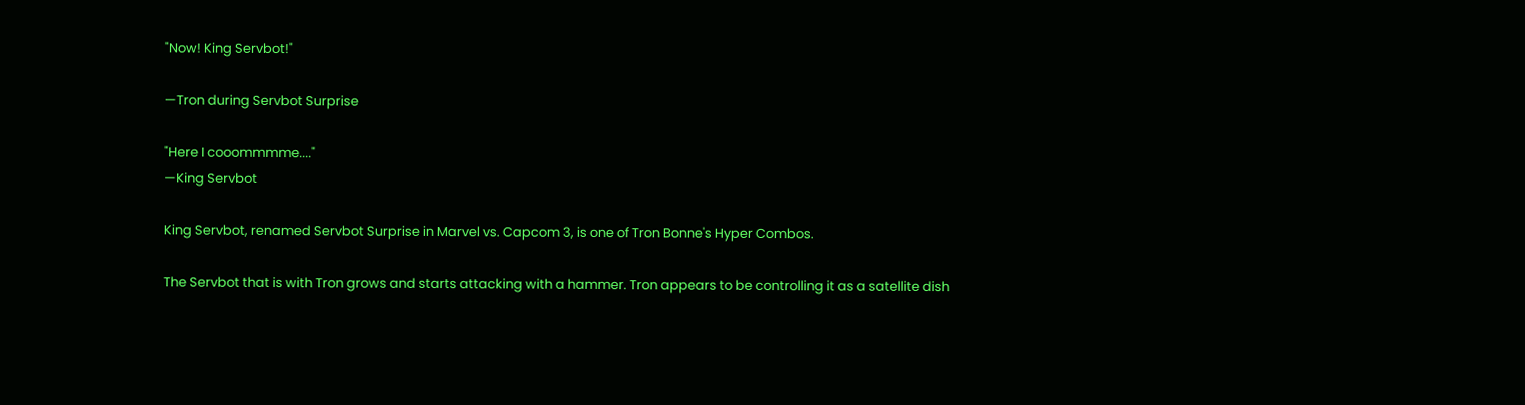"Now! King Servbot!"

—Tron during Servbot Surprise

"Here I cooommmme...."
—King Servbot

King Servbot, renamed Servbot Surprise in Marvel vs. Capcom 3, is one of Tron Bonne's Hyper Combos.

The Servbot that is with Tron grows and starts attacking with a hammer. Tron appears to be controlling it as a satellite dish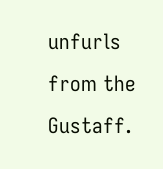unfurls from the Gustaff.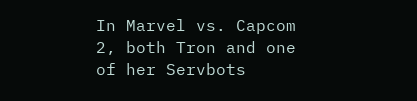In Marvel vs. Capcom 2, both Tron and one of her Servbots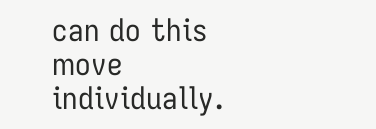can do this move individually.